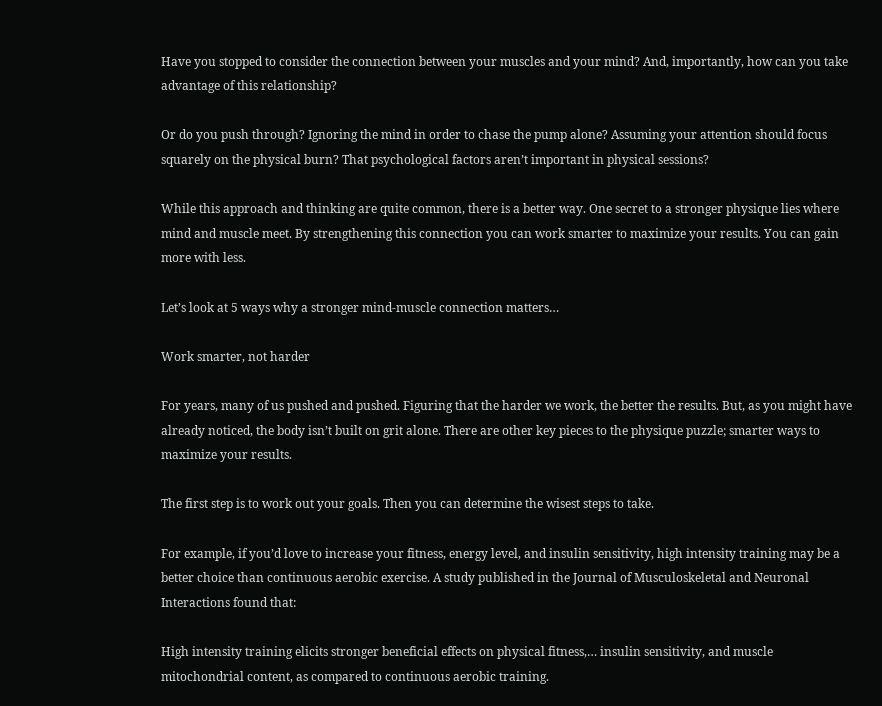Have you stopped to consider the connection between your muscles and your mind? And, importantly, how can you take advantage of this relationship?

Or do you push through? Ignoring the mind in order to chase the pump alone? Assuming your attention should focus squarely on the physical burn? That psychological factors aren’t important in physical sessions?

While this approach and thinking are quite common, there is a better way. One secret to a stronger physique lies where mind and muscle meet. By strengthening this connection you can work smarter to maximize your results. You can gain more with less.

Let’s look at 5 ways why a stronger mind-muscle connection matters…

Work smarter, not harder

For years, many of us pushed and pushed. Figuring that the harder we work, the better the results. But, as you might have already noticed, the body isn’t built on grit alone. There are other key pieces to the physique puzzle; smarter ways to maximize your results.

The first step is to work out your goals. Then you can determine the wisest steps to take.

For example, if you’d love to increase your fitness, energy level, and insulin sensitivity, high intensity training may be a better choice than continuous aerobic exercise. A study published in the Journal of Musculoskeletal and Neuronal Interactions found that:

High intensity training elicits stronger beneficial effects on physical fitness,… insulin sensitivity, and muscle mitochondrial content, as compared to continuous aerobic training.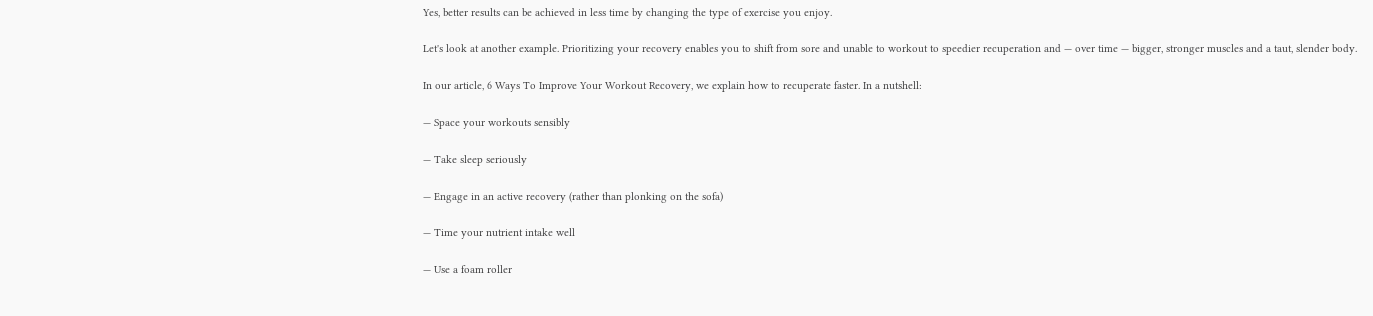Yes, better results can be achieved in less time by changing the type of exercise you enjoy.

Let's look at another example. Prioritizing your recovery enables you to shift from sore and unable to workout to speedier recuperation and — over time — bigger, stronger muscles and a taut, slender body.

In our article, 6 Ways To Improve Your Workout Recovery, we explain how to recuperate faster. In a nutshell:

— Space your workouts sensibly

— Take sleep seriously

— Engage in an active recovery (rather than plonking on the sofa)

— Time your nutrient intake well

— Use a foam roller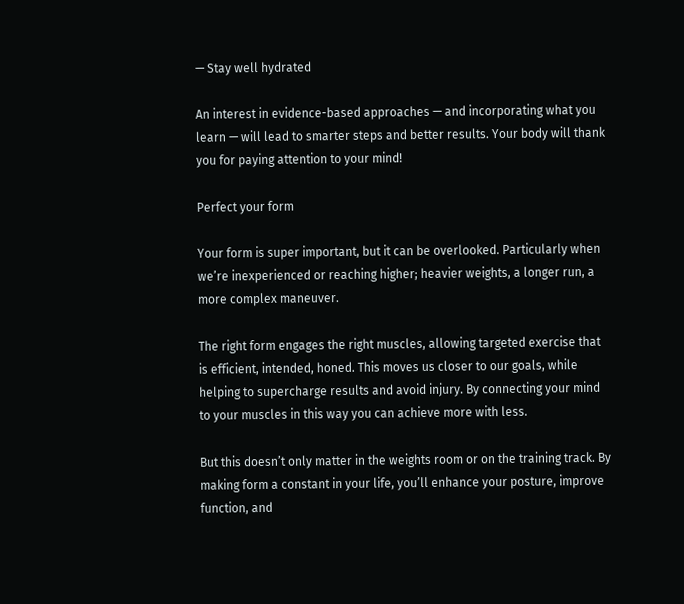— Stay well hydrated

An interest in evidence-based approaches — and incorporating what you learn — will lead to smarter steps and better results. Your body will thank you for paying attention to your mind!

Perfect your form

Your form is super important, but it can be overlooked. Particularly when we’re inexperienced or reaching higher; heavier weights, a longer run, a more complex maneuver.

The right form engages the right muscles, allowing targeted exercise that is efficient, intended, honed. This moves us closer to our goals, while helping to supercharge results and avoid injury. By connecting your mind to your muscles in this way you can achieve more with less.

But this doesn’t only matter in the weights room or on the training track. By making form a constant in your life, you’ll enhance your posture, improve function, and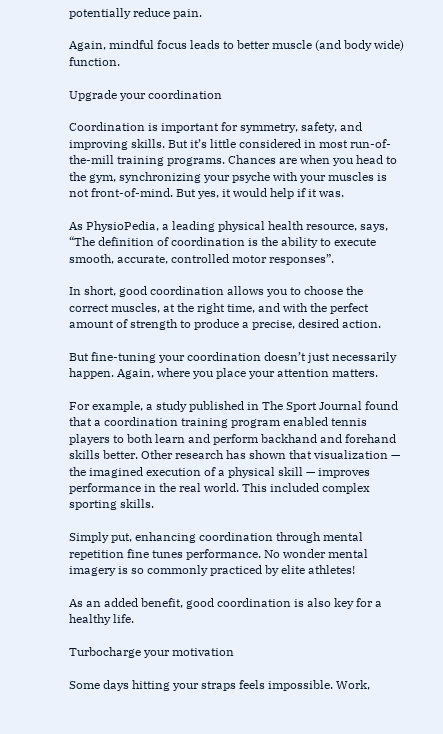potentially reduce pain.

Again, mindful focus leads to better muscle (and body wide) function.

Upgrade your coordination

Coordination is important for symmetry, safety, and improving skills. But it’s little considered in most run-of-the-mill training programs. Chances are when you head to the gym, synchronizing your psyche with your muscles is not front-of-mind. But yes, it would help if it was.

As PhysioPedia, a leading physical health resource, says, “The definition of coordination is the ability to execute smooth, accurate, controlled motor responses”.

In short, good coordination allows you to choose the correct muscles, at the right time, and with the perfect amount of strength to produce a precise, desired action.

But fine-tuning your coordination doesn’t just necessarily happen. Again, where you place your attention matters.

For example, a study published in The Sport Journal found that a coordination training program enabled tennis players to both learn and perform backhand and forehand skills better. Other research has shown that visualization — the imagined execution of a physical skill — improves performance in the real world. This included complex sporting skills.

Simply put, enhancing coordination through mental repetition fine tunes performance. No wonder mental imagery is so commonly practiced by elite athletes!

As an added benefit, good coordination is also key for a healthy life.

Turbocharge your motivation

Some days hitting your straps feels impossible. Work,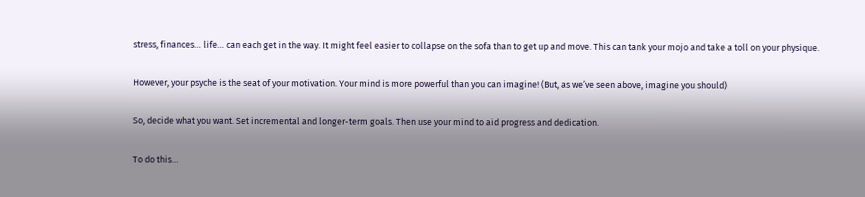stress, finances… life… can each get in the way. It might feel easier to collapse on the sofa than to get up and move. This can tank your mojo and take a toll on your physique.

However, your psyche is the seat of your motivation. Your mind is more powerful than you can imagine! (But, as we’ve seen above, imagine you should)

So, decide what you want. Set incremental and longer-term goals. Then use your mind to aid progress and dedication.

To do this…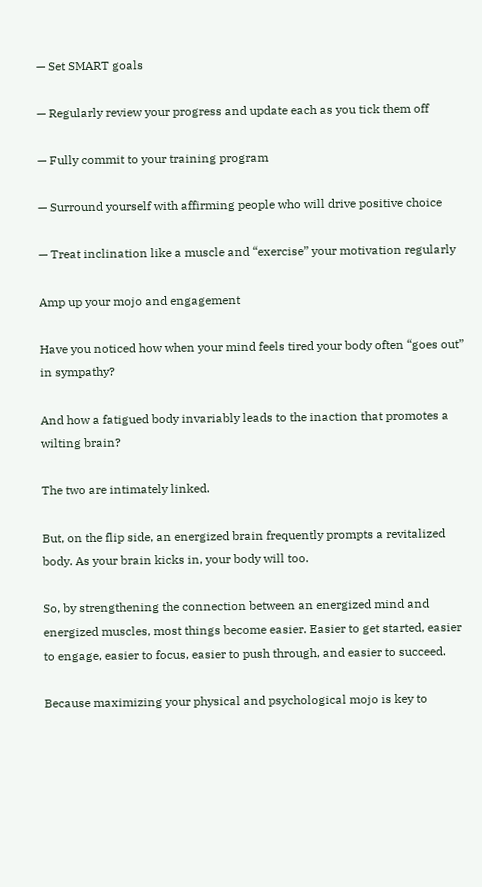— Set SMART goals

— Regularly review your progress and update each as you tick them off

— Fully commit to your training program

— Surround yourself with affirming people who will drive positive choice

— Treat inclination like a muscle and “exercise” your motivation regularly

Amp up your mojo and engagement

Have you noticed how when your mind feels tired your body often “goes out” in sympathy?

And how a fatigued body invariably leads to the inaction that promotes a wilting brain?

The two are intimately linked.

But, on the flip side, an energized brain frequently prompts a revitalized body. As your brain kicks in, your body will too.

So, by strengthening the connection between an energized mind and energized muscles, most things become easier. Easier to get started, easier to engage, easier to focus, easier to push through, and easier to succeed.

Because maximizing your physical and psychological mojo is key to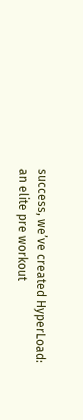success, we’ve created HyperLoad: an elite pre workout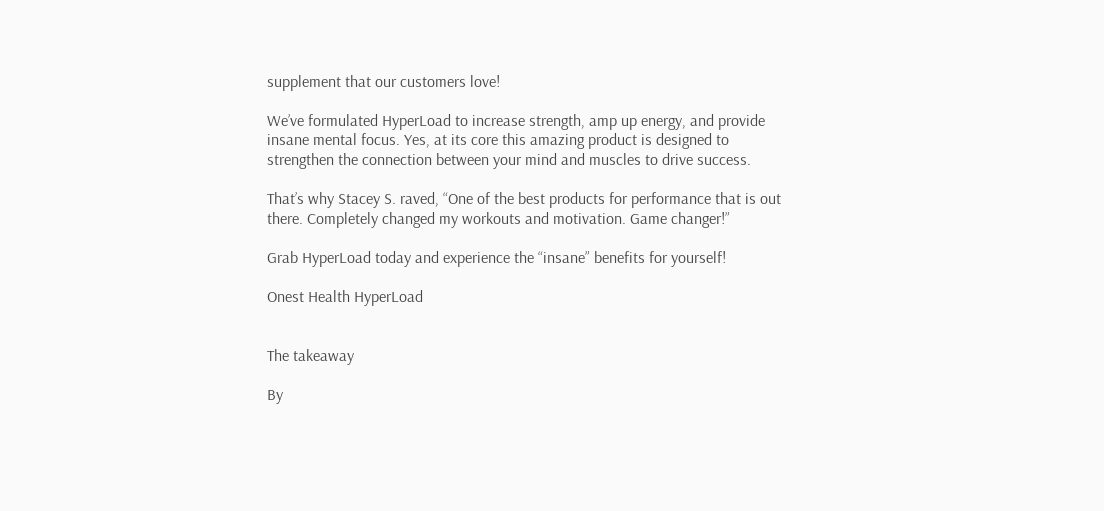supplement that our customers love!

We’ve formulated HyperLoad to increase strength, amp up energy, and provide insane mental focus. Yes, at its core this amazing product is designed to strengthen the connection between your mind and muscles to drive success.

That’s why Stacey S. raved, “One of the best products for performance that is out there. Completely changed my workouts and motivation. Game changer!”

Grab HyperLoad today and experience the “insane” benefits for yourself!

Onest Health HyperLoad


The takeaway

By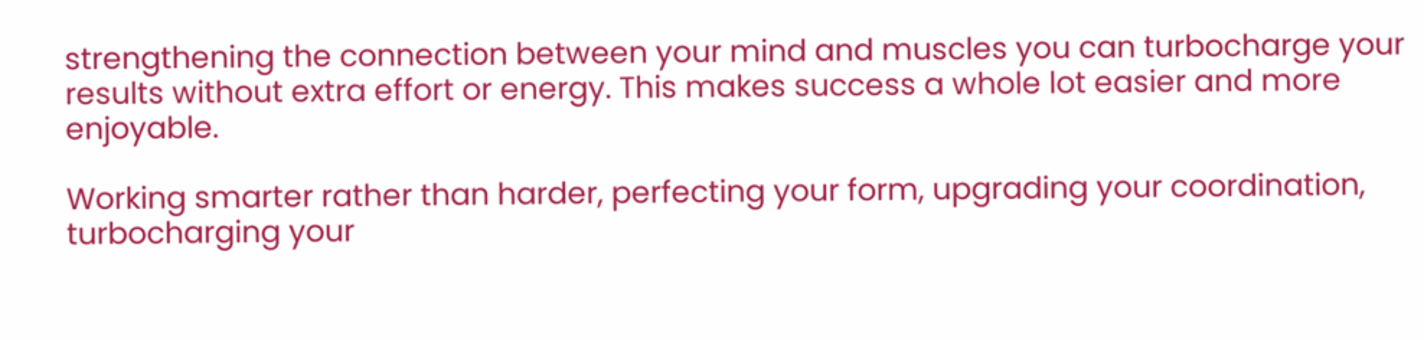strengthening the connection between your mind and muscles you can turbocharge your results without extra effort or energy. This makes success a whole lot easier and more enjoyable.

Working smarter rather than harder, perfecting your form, upgrading your coordination, turbocharging your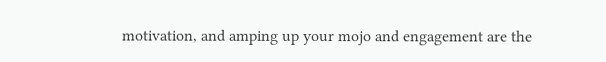motivation, and amping up your mojo and engagement are the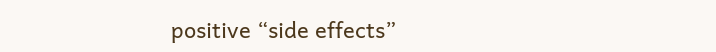positive “side effects”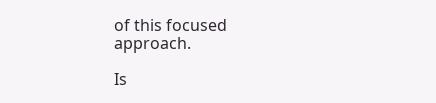of this focused approach.

Is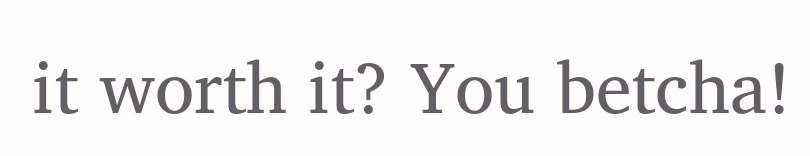it worth it? You betcha!